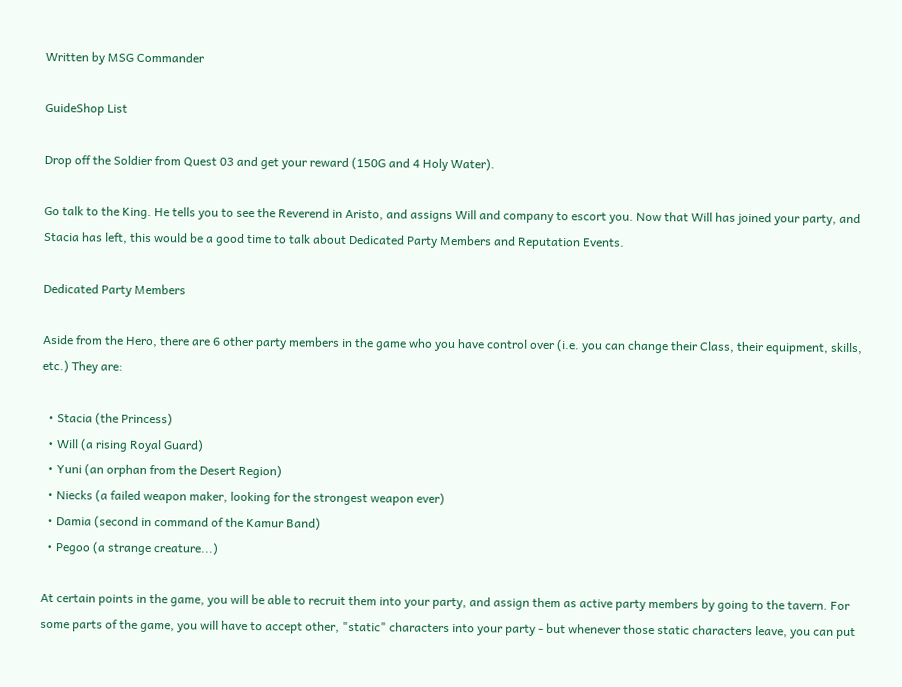Written by MSG Commander

GuideShop List

Drop off the Soldier from Quest 03 and get your reward (150G and 4 Holy Water).

Go talk to the King. He tells you to see the Reverend in Aristo, and assigns Will and company to escort you. Now that Will has joined your party, and Stacia has left, this would be a good time to talk about Dedicated Party Members and Reputation Events.

Dedicated Party Members

Aside from the Hero, there are 6 other party members in the game who you have control over (i.e. you can change their Class, their equipment, skills, etc.) They are:

  • Stacia (the Princess)
  • Will (a rising Royal Guard)
  • Yuni (an orphan from the Desert Region)
  • Niecks (a failed weapon maker, looking for the strongest weapon ever)
  • Damia (second in command of the Kamur Band)
  • Pegoo (a strange creature...)

At certain points in the game, you will be able to recruit them into your party, and assign them as active party members by going to the tavern. For some parts of the game, you will have to accept other, "static" characters into your party - but whenever those static characters leave, you can put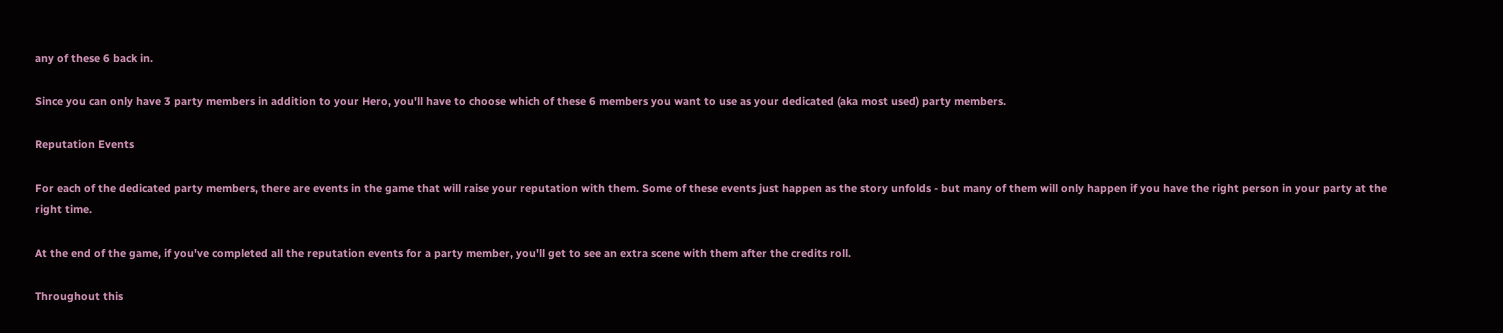any of these 6 back in.

Since you can only have 3 party members in addition to your Hero, you'll have to choose which of these 6 members you want to use as your dedicated (aka most used) party members.

Reputation Events

For each of the dedicated party members, there are events in the game that will raise your reputation with them. Some of these events just happen as the story unfolds - but many of them will only happen if you have the right person in your party at the right time.

At the end of the game, if you've completed all the reputation events for a party member, you'll get to see an extra scene with them after the credits roll.

Throughout this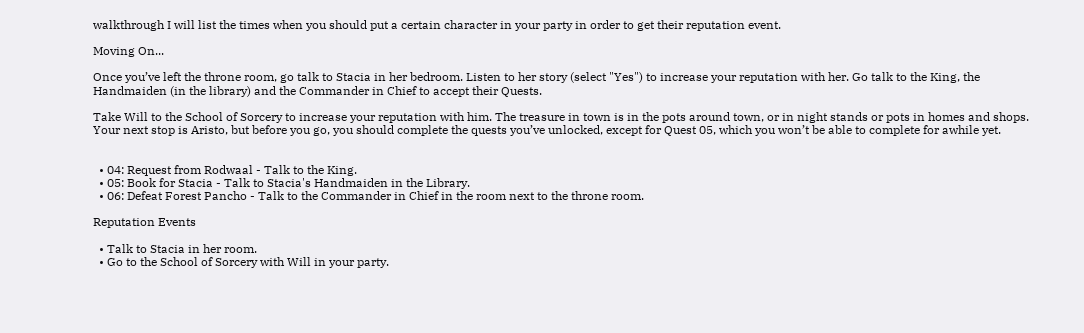walkthrough I will list the times when you should put a certain character in your party in order to get their reputation event.

Moving On...

Once you’ve left the throne room, go talk to Stacia in her bedroom. Listen to her story (select "Yes") to increase your reputation with her. Go talk to the King, the Handmaiden (in the library) and the Commander in Chief to accept their Quests.

Take Will to the School of Sorcery to increase your reputation with him. The treasure in town is in the pots around town, or in night stands or pots in homes and shops. Your next stop is Aristo, but before you go, you should complete the quests you’ve unlocked, except for Quest 05, which you won’t be able to complete for awhile yet.


  • 04: Request from Rodwaal - Talk to the King.
  • 05: Book for Stacia - Talk to Stacia's Handmaiden in the Library.
  • 06: Defeat Forest Pancho - Talk to the Commander in Chief in the room next to the throne room.

Reputation Events

  • Talk to Stacia in her room.
  • Go to the School of Sorcery with Will in your party.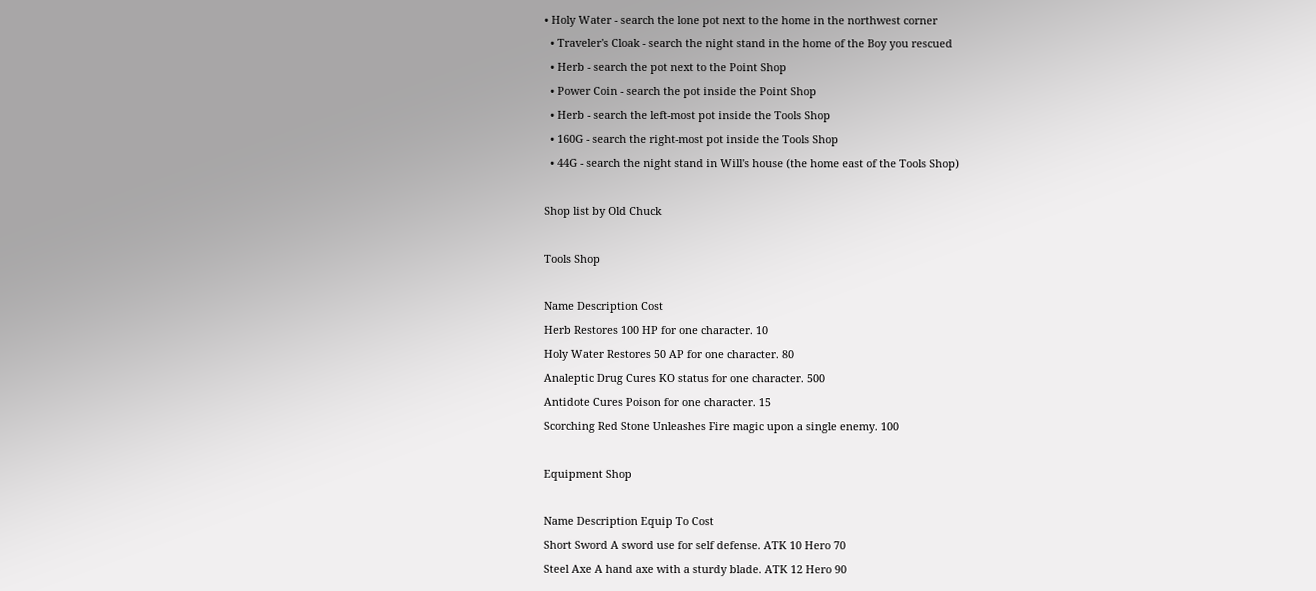• Holy Water - search the lone pot next to the home in the northwest corner
  • Traveler's Cloak - search the night stand in the home of the Boy you rescued
  • Herb - search the pot next to the Point Shop
  • Power Coin - search the pot inside the Point Shop
  • Herb - search the left-most pot inside the Tools Shop
  • 160G - search the right-most pot inside the Tools Shop
  • 44G - search the night stand in Will's house (the home east of the Tools Shop)

Shop list by Old Chuck

Tools Shop

Name Description Cost
Herb Restores 100 HP for one character. 10
Holy Water Restores 50 AP for one character. 80
Analeptic Drug Cures KO status for one character. 500
Antidote Cures Poison for one character. 15
Scorching Red Stone Unleashes Fire magic upon a single enemy. 100

Equipment Shop

Name Description Equip To Cost
Short Sword A sword use for self defense. ATK 10 Hero 70
Steel Axe A hand axe with a sturdy blade. ATK 12 Hero 90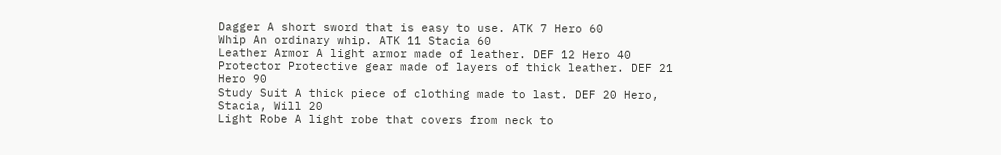Dagger A short sword that is easy to use. ATK 7 Hero 60
Whip An ordinary whip. ATK 11 Stacia 60
Leather Armor A light armor made of leather. DEF 12 Hero 40
Protector Protective gear made of layers of thick leather. DEF 21 Hero 90
Study Suit A thick piece of clothing made to last. DEF 20 Hero, Stacia, Will 20
Light Robe A light robe that covers from neck to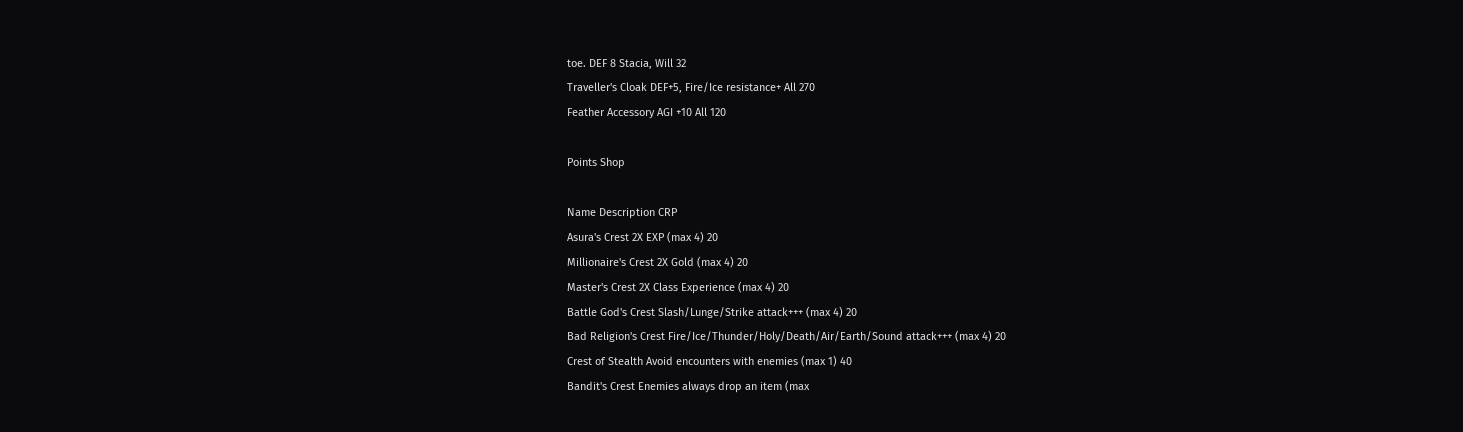toe. DEF 8 Stacia, Will 32
Traveller's Cloak DEF+5, Fire/Ice resistance+ All 270
Feather Accessory AGI +10 All 120

Points Shop

Name Description CRP
Asura's Crest 2X EXP (max 4) 20
Millionaire's Crest 2X Gold (max 4) 20
Master's Crest 2X Class Experience (max 4) 20
Battle God's Crest Slash/Lunge/Strike attack+++ (max 4) 20
Bad Religion's Crest Fire/Ice/Thunder/Holy/Death/Air/Earth/Sound attack+++ (max 4) 20
Crest of Stealth Avoid encounters with enemies (max 1) 40
Bandit's Crest Enemies always drop an item (max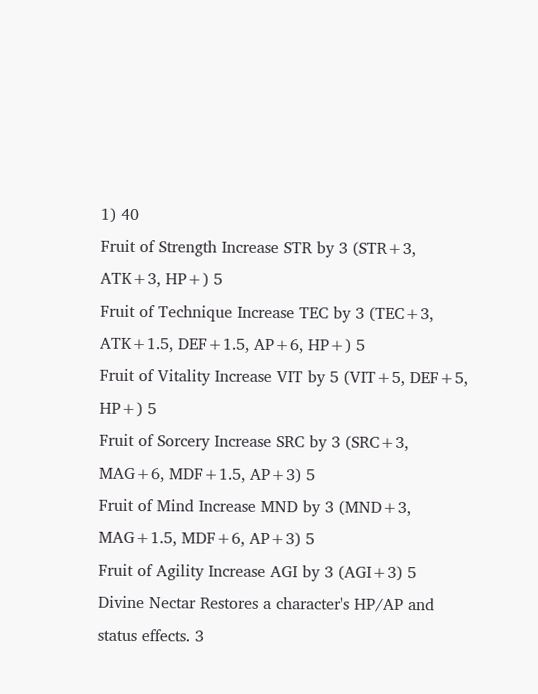1) 40
Fruit of Strength Increase STR by 3 (STR+3, ATK+3, HP+) 5
Fruit of Technique Increase TEC by 3 (TEC+3, ATK+1.5, DEF+1.5, AP+6, HP+) 5
Fruit of Vitality Increase VIT by 5 (VIT+5, DEF+5, HP+) 5
Fruit of Sorcery Increase SRC by 3 (SRC+3, MAG+6, MDF+1.5, AP+3) 5
Fruit of Mind Increase MND by 3 (MND+3, MAG+1.5, MDF+6, AP+3) 5
Fruit of Agility Increase AGI by 3 (AGI+3) 5
Divine Nectar Restores a character's HP/AP and status effects. 3